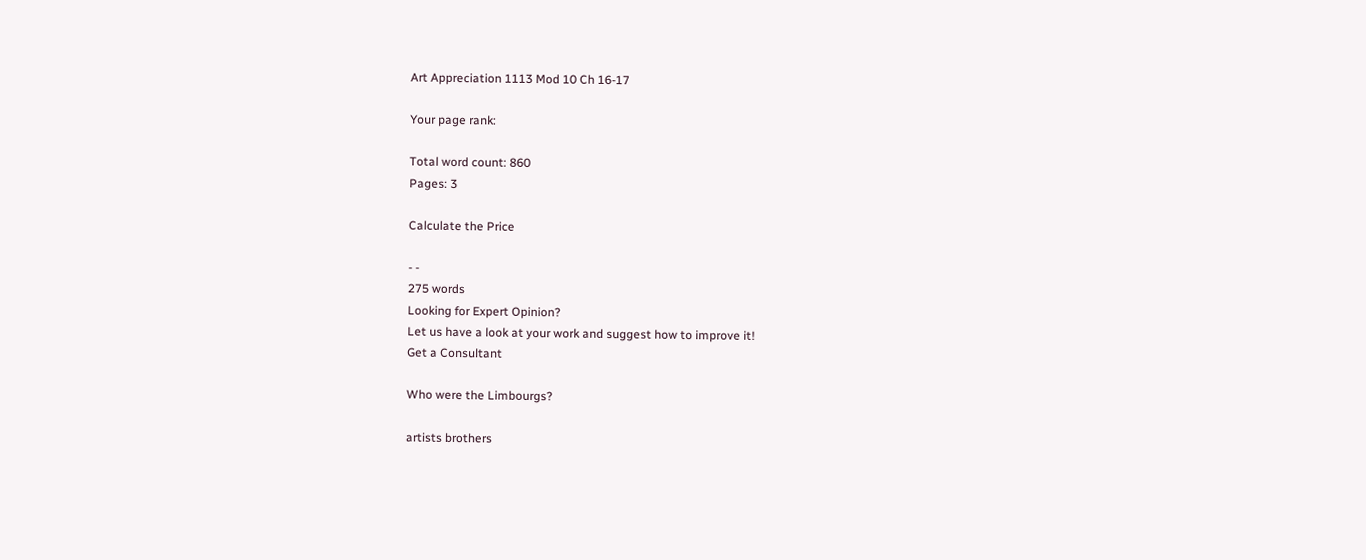Art Appreciation 1113 Mod 10 Ch 16-17

Your page rank:

Total word count: 860
Pages: 3

Calculate the Price

- -
275 words
Looking for Expert Opinion?
Let us have a look at your work and suggest how to improve it!
Get a Consultant

Who were the Limbourgs?

artists brothers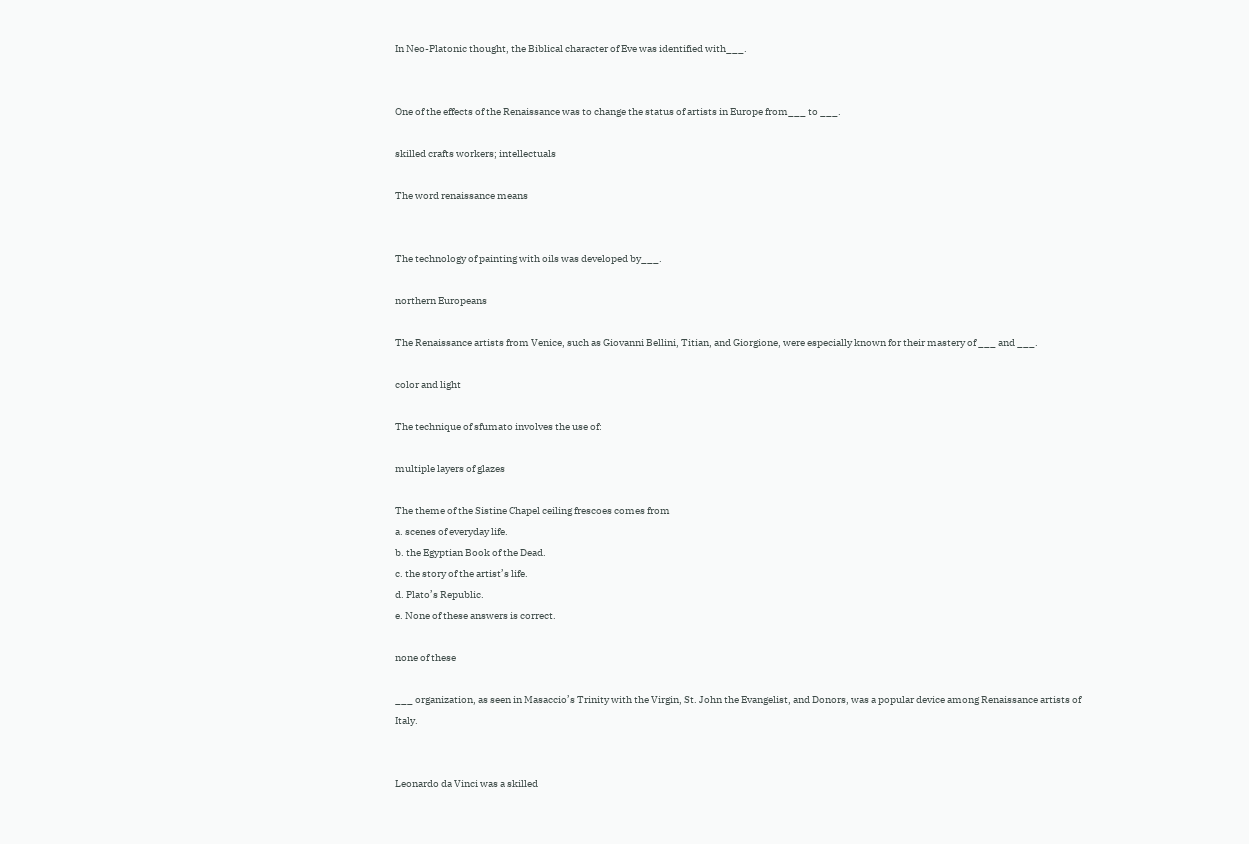In Neo-Platonic thought, the Biblical character of Eve was identified with___.


One of the effects of the Renaissance was to change the status of artists in Europe from___ to ___.

skilled crafts workers; intellectuals

The word renaissance means


The technology of painting with oils was developed by___.

northern Europeans

The Renaissance artists from Venice, such as Giovanni Bellini, Titian, and Giorgione, were especially known for their mastery of ___ and ___.

color and light

The technique of sfumato involves the use of:

multiple layers of glazes

The theme of the Sistine Chapel ceiling frescoes comes from
a. scenes of everyday life.
b. the Egyptian Book of the Dead.
c. the story of the artist’s life.
d. Plato’s Republic.
e. None of these answers is correct.

none of these

___ organization, as seen in Masaccio’s Trinity with the Virgin, St. John the Evangelist, and Donors, was a popular device among Renaissance artists of Italy.


Leonardo da Vinci was a skilled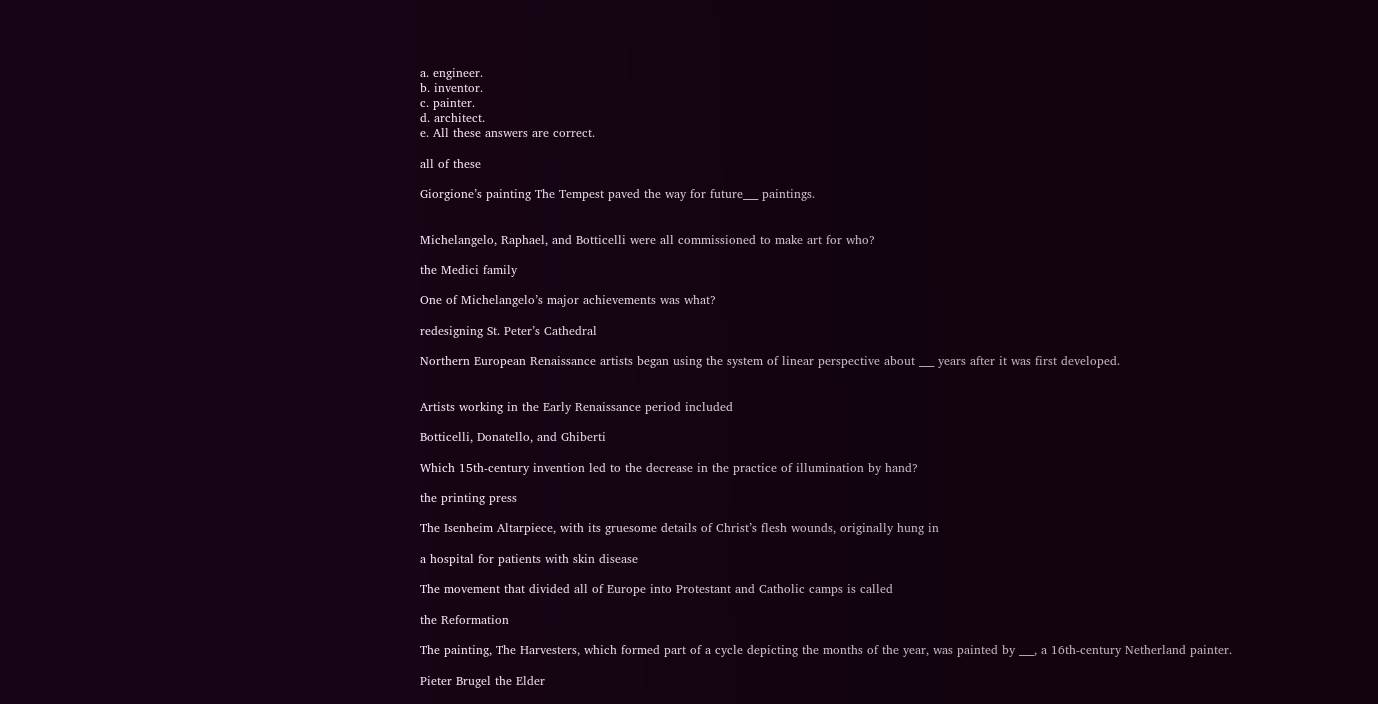a. engineer.
b. inventor.
c. painter.
d. architect.
e. All these answers are correct.

all of these

Giorgione’s painting The Tempest paved the way for future___ paintings.


Michelangelo, Raphael, and Botticelli were all commissioned to make art for who?

the Medici family

One of Michelangelo’s major achievements was what?

redesigning St. Peter’s Cathedral

Northern European Renaissance artists began using the system of linear perspective about ___ years after it was first developed.


Artists working in the Early Renaissance period included

Botticelli, Donatello, and Ghiberti

Which 15th-century invention led to the decrease in the practice of illumination by hand?

the printing press

The Isenheim Altarpiece, with its gruesome details of Christ’s flesh wounds, originally hung in

a hospital for patients with skin disease

The movement that divided all of Europe into Protestant and Catholic camps is called

the Reformation

The painting, The Harvesters, which formed part of a cycle depicting the months of the year, was painted by ___, a 16th-century Netherland painter.

Pieter Brugel the Elder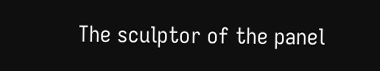The sculptor of the panel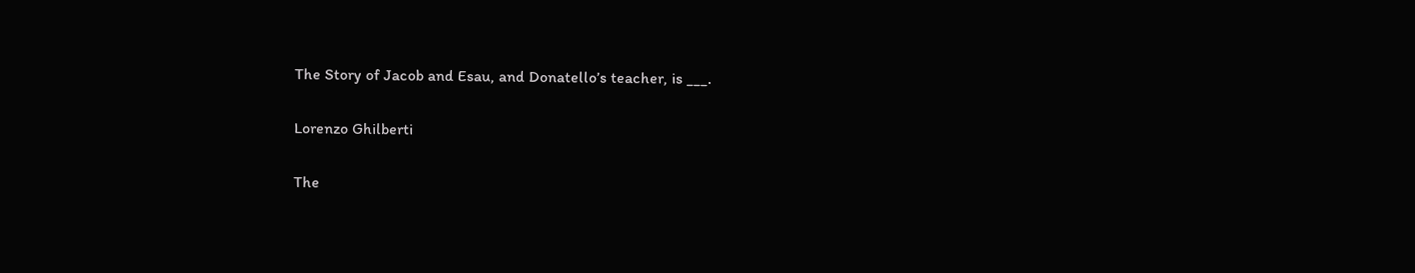The Story of Jacob and Esau, and Donatello’s teacher, is ___.

Lorenzo Ghilberti

The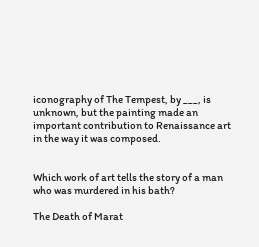iconography of The Tempest, by ___, is unknown, but the painting made an important contribution to Renaissance art in the way it was composed.


Which work of art tells the story of a man who was murdered in his bath?

The Death of Marat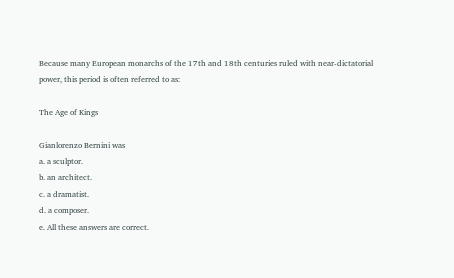Because many European monarchs of the 17th and 18th centuries ruled with near-dictatorial power, this period is often referred to as:

The Age of Kings

Gianlorenzo Bernini was
a. a sculptor.
b. an architect.
c. a dramatist.
d. a composer.
e. All these answers are correct.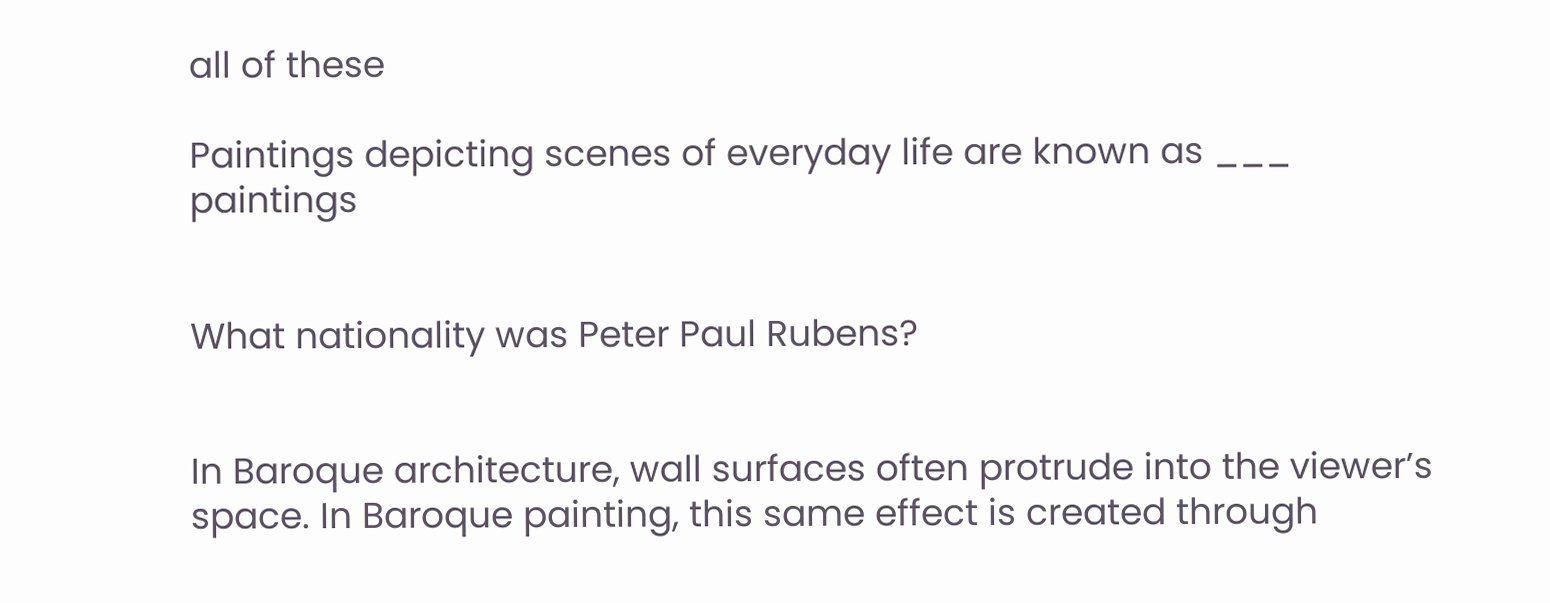all of these

Paintings depicting scenes of everyday life are known as ___ paintings


What nationality was Peter Paul Rubens?


In Baroque architecture, wall surfaces often protrude into the viewer’s space. In Baroque painting, this same effect is created through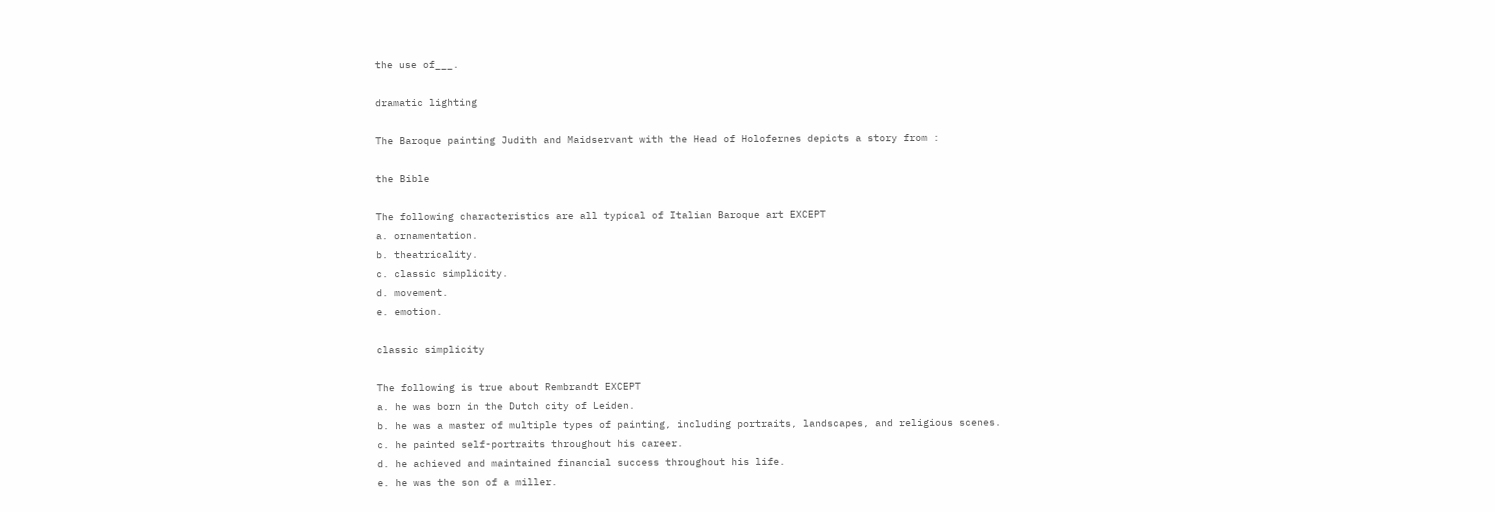the use of___.

dramatic lighting

The Baroque painting Judith and Maidservant with the Head of Holofernes depicts a story from :

the Bible

The following characteristics are all typical of Italian Baroque art EXCEPT
a. ornamentation.
b. theatricality.
c. classic simplicity.
d. movement.
e. emotion.

classic simplicity

The following is true about Rembrandt EXCEPT
a. he was born in the Dutch city of Leiden.
b. he was a master of multiple types of painting, including portraits, landscapes, and religious scenes.
c. he painted self-portraits throughout his career.
d. he achieved and maintained financial success throughout his life.
e. he was the son of a miller.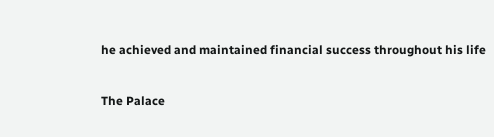he achieved and maintained financial success throughout his life

The Palace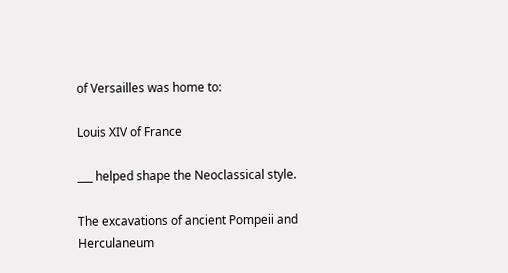of Versailles was home to:

Louis XIV of France

___ helped shape the Neoclassical style.

The excavations of ancient Pompeii and Herculaneum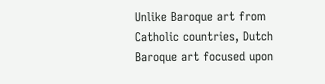Unlike Baroque art from Catholic countries, Dutch Baroque art focused upon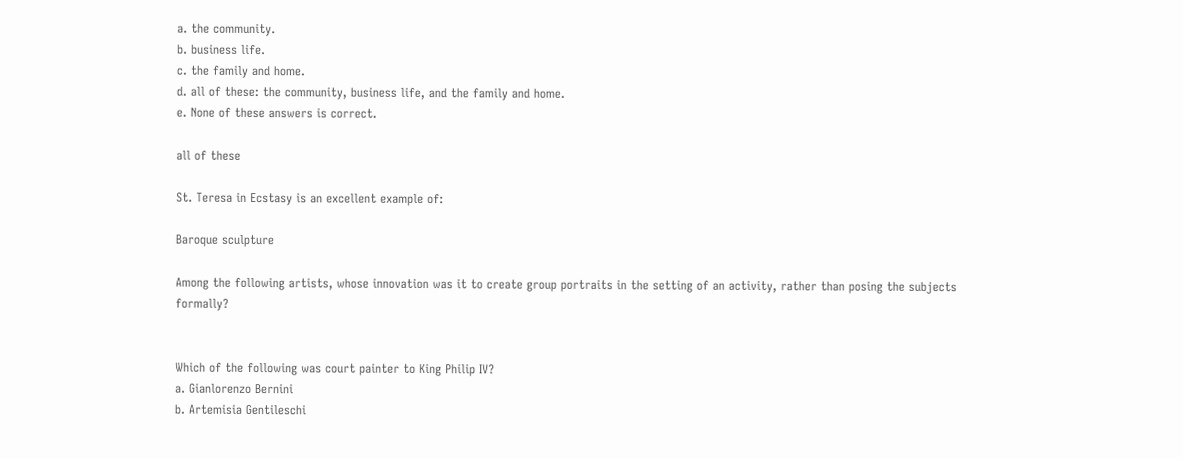a. the community.
b. business life.
c. the family and home.
d. all of these: the community, business life, and the family and home.
e. None of these answers is correct.

all of these

St. Teresa in Ecstasy is an excellent example of:

Baroque sculpture

Among the following artists, whose innovation was it to create group portraits in the setting of an activity, rather than posing the subjects formally?


Which of the following was court painter to King Philip IV?
a. Gianlorenzo Bernini
b. Artemisia Gentileschi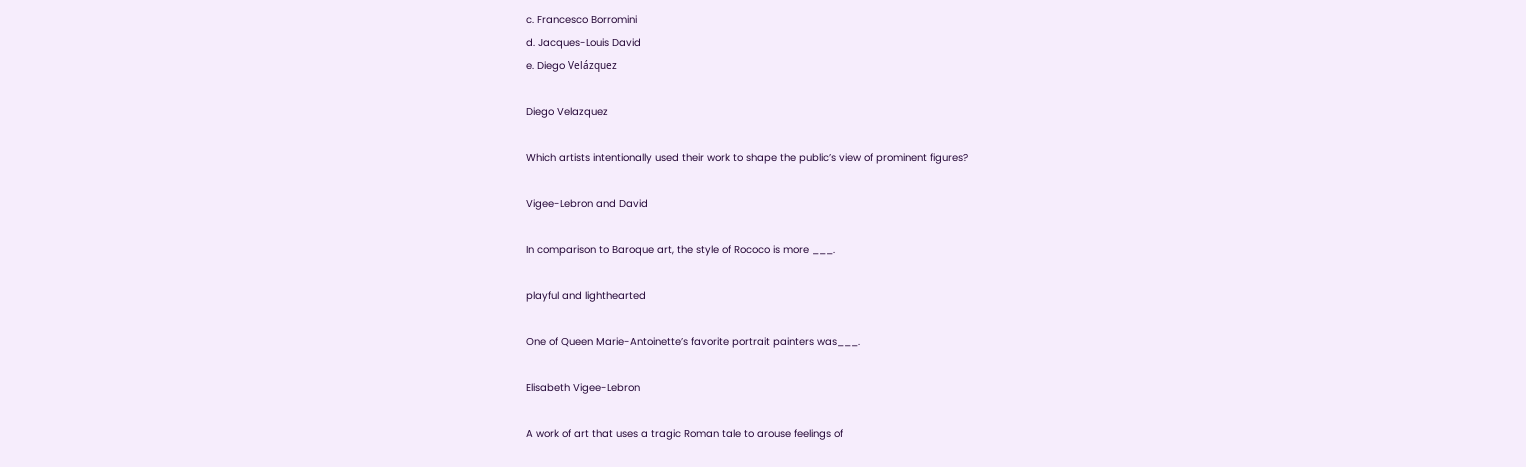c. Francesco Borromini
d. Jacques-Louis David
e. Diego Velázquez

Diego Velazquez

Which artists intentionally used their work to shape the public’s view of prominent figures?

Vigee-Lebron and David

In comparison to Baroque art, the style of Rococo is more ___.

playful and lighthearted

One of Queen Marie-Antoinette’s favorite portrait painters was___.

Elisabeth Vigee-Lebron

A work of art that uses a tragic Roman tale to arouse feelings of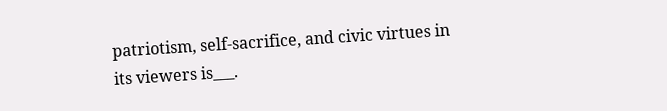patriotism, self-sacrifice, and civic virtues in its viewers is___.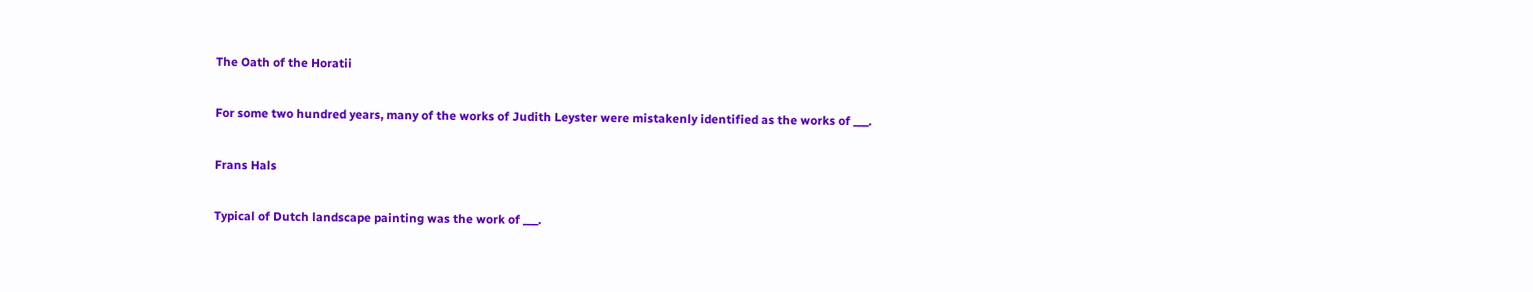The Oath of the Horatii

For some two hundred years, many of the works of Judith Leyster were mistakenly identified as the works of ___.

Frans Hals

Typical of Dutch landscape painting was the work of ___.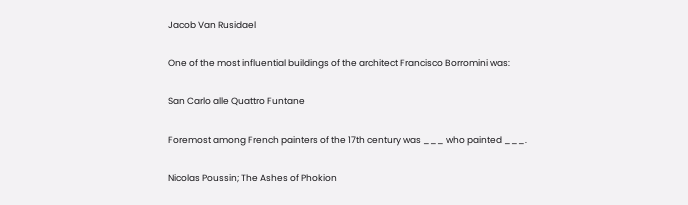Jacob Van Rusidael

One of the most influential buildings of the architect Francisco Borromini was:

San Carlo alle Quattro Funtane

Foremost among French painters of the 17th century was ___ who painted ___.

Nicolas Poussin; The Ashes of Phokion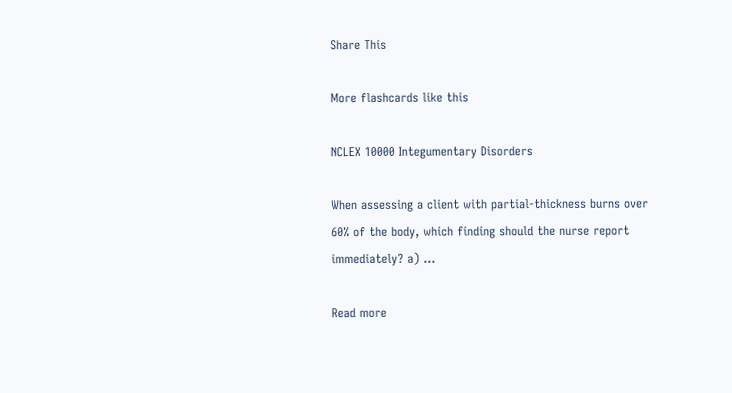Share This

More flashcards like this

NCLEX 10000 Integumentary Disorders

When assessing a client with partial-thickness burns over 60% of the body, which finding should the nurse report immediately? a) ...

Read more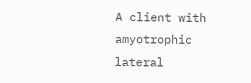A client with amyotrophic lateral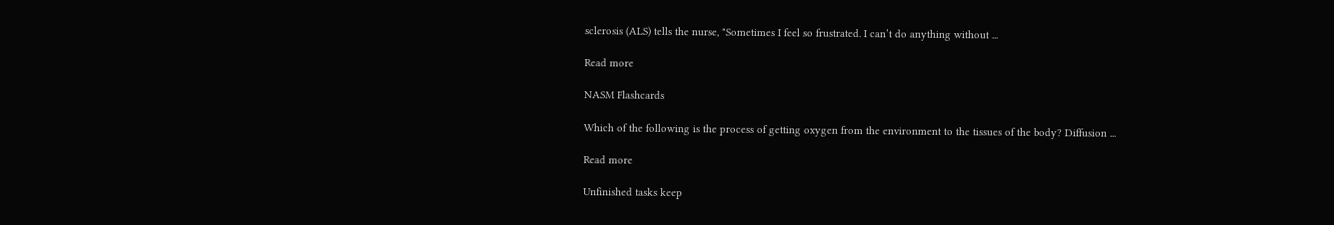sclerosis (ALS) tells the nurse, "Sometimes I feel so frustrated. I can’t do anything without ...

Read more

NASM Flashcards

Which of the following is the process of getting oxygen from the environment to the tissues of the body? Diffusion ...

Read more

Unfinished tasks keep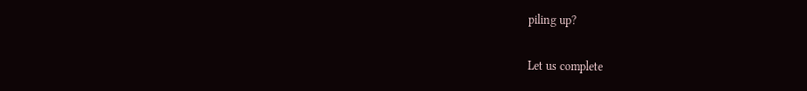piling up?

Let us complete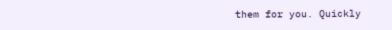them for you. Quickly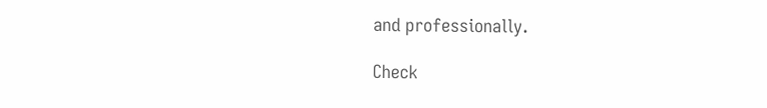and professionally.

Check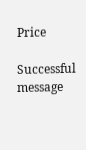Price

Successful message